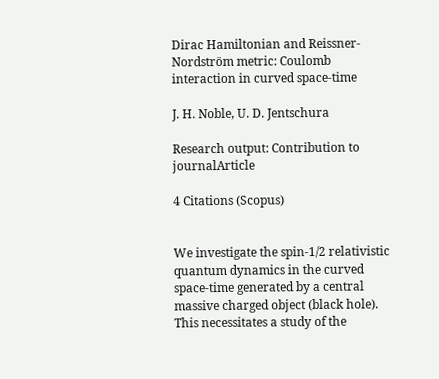Dirac Hamiltonian and Reissner-Nordström metric: Coulomb interaction in curved space-time

J. H. Noble, U. D. Jentschura

Research output: Contribution to journalArticle

4 Citations (Scopus)


We investigate the spin-1/2 relativistic quantum dynamics in the curved space-time generated by a central massive charged object (black hole). This necessitates a study of the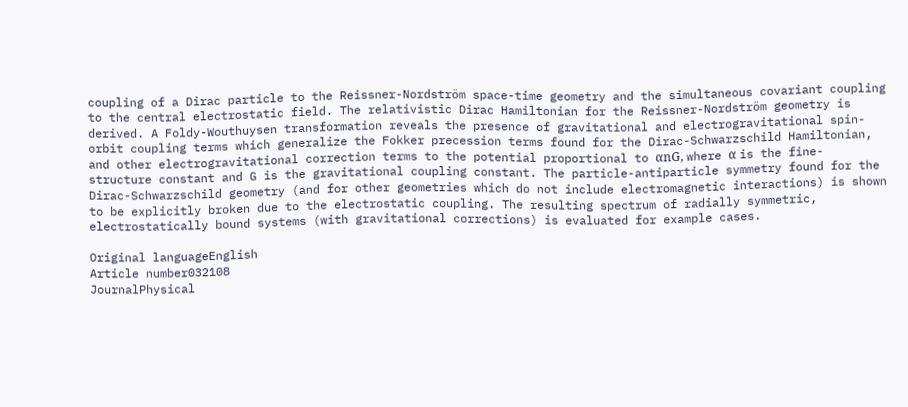coupling of a Dirac particle to the Reissner-Nordström space-time geometry and the simultaneous covariant coupling to the central electrostatic field. The relativistic Dirac Hamiltonian for the Reissner-Nordström geometry is derived. A Foldy-Wouthuysen transformation reveals the presence of gravitational and electrogravitational spin-orbit coupling terms which generalize the Fokker precession terms found for the Dirac-Schwarzschild Hamiltonian, and other electrogravitational correction terms to the potential proportional to αnG, where α is the fine-structure constant and G is the gravitational coupling constant. The particle-antiparticle symmetry found for the Dirac-Schwarzschild geometry (and for other geometries which do not include electromagnetic interactions) is shown to be explicitly broken due to the electrostatic coupling. The resulting spectrum of radially symmetric, electrostatically bound systems (with gravitational corrections) is evaluated for example cases.

Original languageEnglish
Article number032108
JournalPhysical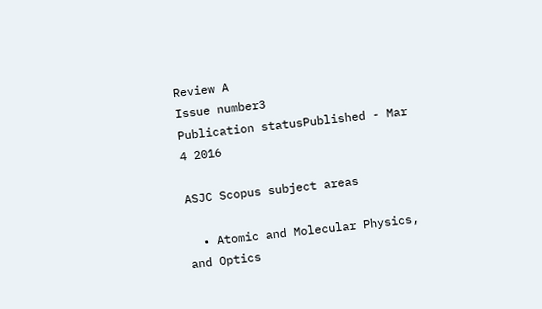Review A
Issue number3
Publication statusPublished - Mar 4 2016

ASJC Scopus subject areas

  • Atomic and Molecular Physics, and Optics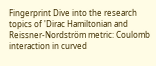Fingerprint Dive into the research topics of 'Dirac Hamiltonian and Reissner-Nordström metric: Coulomb interaction in curved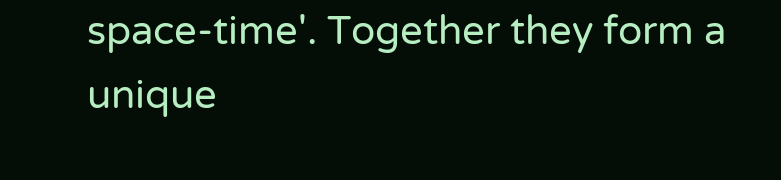space-time'. Together they form a unique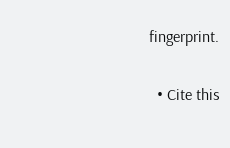fingerprint.

  • Cite this